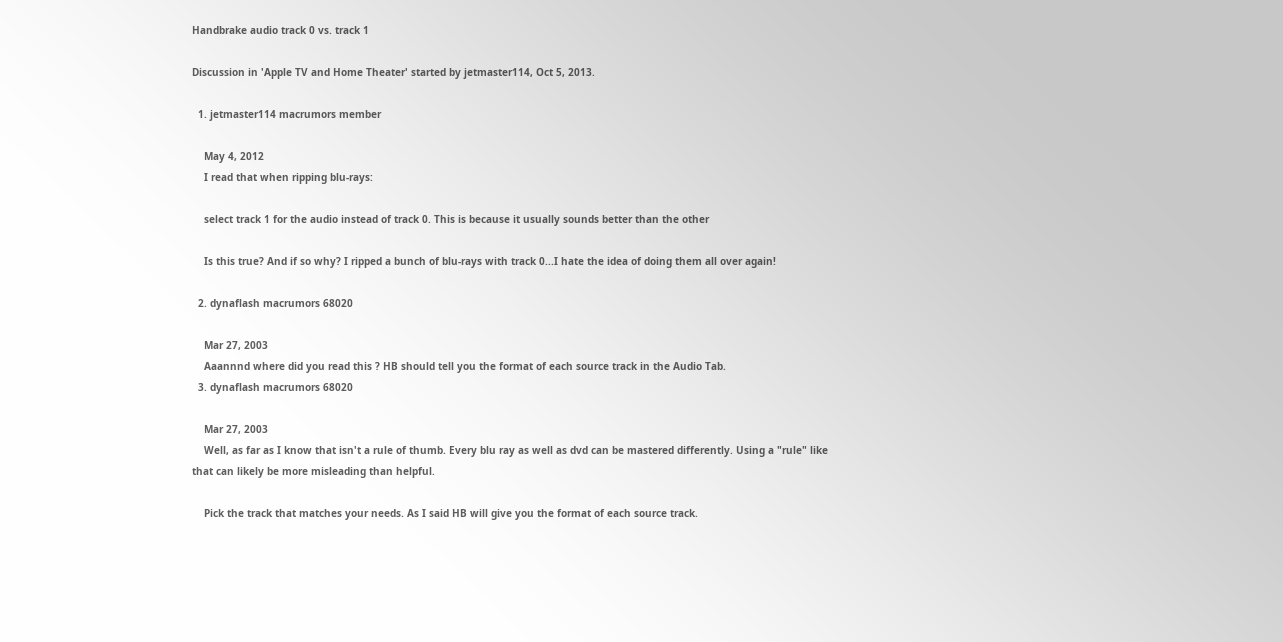Handbrake audio track 0 vs. track 1

Discussion in 'Apple TV and Home Theater' started by jetmaster114, Oct 5, 2013.

  1. jetmaster114 macrumors member

    May 4, 2012
    I read that when ripping blu-rays:

    select track 1 for the audio instead of track 0. This is because it usually sounds better than the other

    Is this true? And if so why? I ripped a bunch of blu-rays with track 0...I hate the idea of doing them all over again!

  2. dynaflash macrumors 68020

    Mar 27, 2003
    Aaannnd where did you read this ? HB should tell you the format of each source track in the Audio Tab.
  3. dynaflash macrumors 68020

    Mar 27, 2003
    Well, as far as I know that isn't a rule of thumb. Every blu ray as well as dvd can be mastered differently. Using a "rule" like that can likely be more misleading than helpful.

    Pick the track that matches your needs. As I said HB will give you the format of each source track.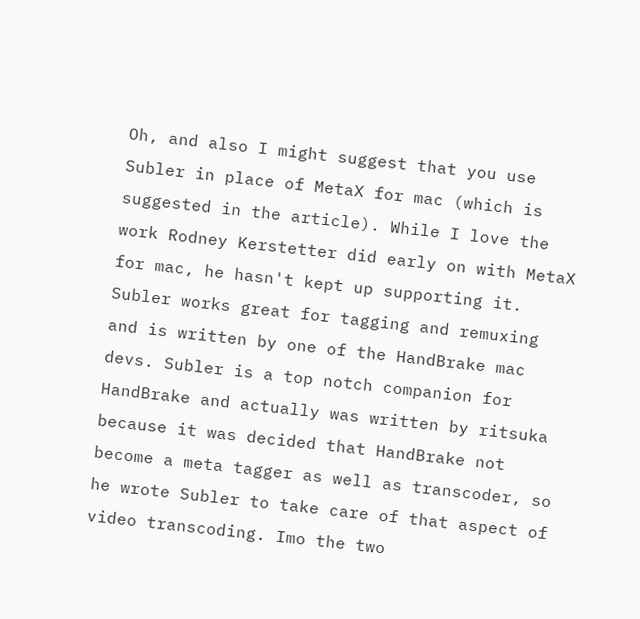Oh, and also I might suggest that you use Subler in place of MetaX for mac (which is suggested in the article). While I love the work Rodney Kerstetter did early on with MetaX for mac, he hasn't kept up supporting it. Subler works great for tagging and remuxing and is written by one of the HandBrake mac devs. Subler is a top notch companion for HandBrake and actually was written by ritsuka because it was decided that HandBrake not become a meta tagger as well as transcoder, so he wrote Subler to take care of that aspect of video transcoding. Imo the two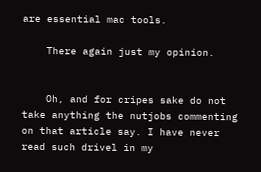are essential mac tools.

    There again just my opinion.


    Oh, and for cripes sake do not take anything the nutjobs commenting on that article say. I have never read such drivel in my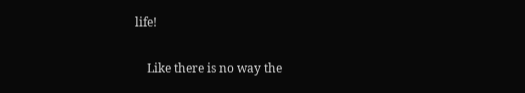life!

    Like there is no way the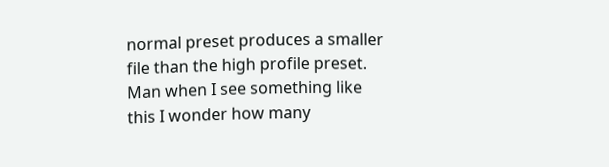normal preset produces a smaller file than the high profile preset. Man when I see something like this I wonder how many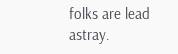folks are lead astray.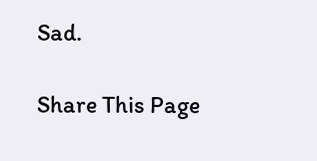Sad.

Share This Page